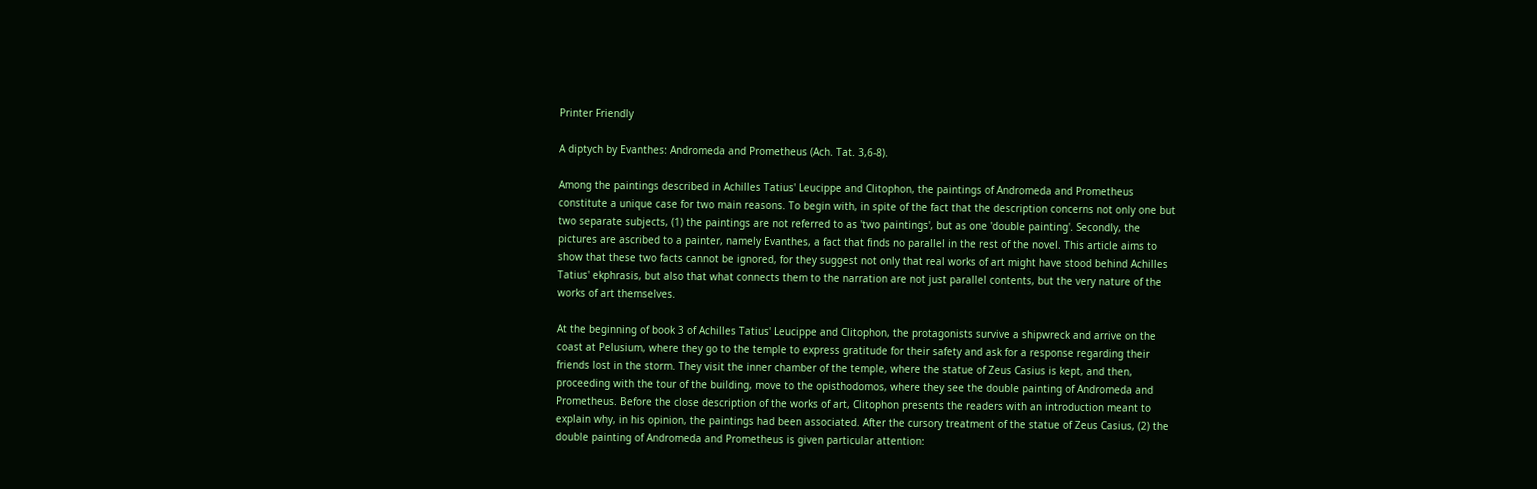Printer Friendly

A diptych by Evanthes: Andromeda and Prometheus (Ach. Tat. 3,6-8).

Among the paintings described in Achilles Tatius' Leucippe and Clitophon, the paintings of Andromeda and Prometheus constitute a unique case for two main reasons. To begin with, in spite of the fact that the description concerns not only one but two separate subjects, (1) the paintings are not referred to as 'two paintings', but as one 'double painting'. Secondly, the pictures are ascribed to a painter, namely Evanthes, a fact that finds no parallel in the rest of the novel. This article aims to show that these two facts cannot be ignored, for they suggest not only that real works of art might have stood behind Achilles Tatius' ekphrasis, but also that what connects them to the narration are not just parallel contents, but the very nature of the works of art themselves.

At the beginning of book 3 of Achilles Tatius' Leucippe and Clitophon, the protagonists survive a shipwreck and arrive on the coast at Pelusium, where they go to the temple to express gratitude for their safety and ask for a response regarding their friends lost in the storm. They visit the inner chamber of the temple, where the statue of Zeus Casius is kept, and then, proceeding with the tour of the building, move to the opisthodomos, where they see the double painting of Andromeda and Prometheus. Before the close description of the works of art, Clitophon presents the readers with an introduction meant to explain why, in his opinion, the paintings had been associated. After the cursory treatment of the statue of Zeus Casius, (2) the double painting of Andromeda and Prometheus is given particular attention: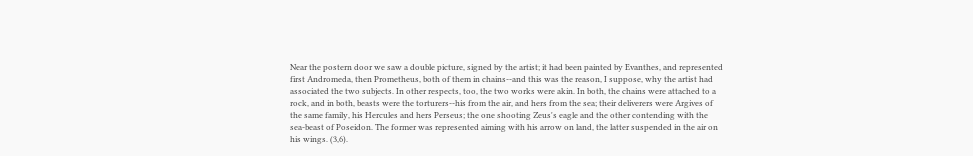Near the postern door we saw a double picture, signed by the artist; it had been painted by Evanthes, and represented first Andromeda, then Prometheus, both of them in chains--and this was the reason, I suppose, why the artist had associated the two subjects. In other respects, too, the two works were akin. In both, the chains were attached to a rock, and in both, beasts were the torturers--his from the air, and hers from the sea; their deliverers were Argives of the same family, his Hercules and hers Perseus; the one shooting Zeus's eagle and the other contending with the sea-beast of Poseidon. The former was represented aiming with his arrow on land, the latter suspended in the air on his wings. (3,6).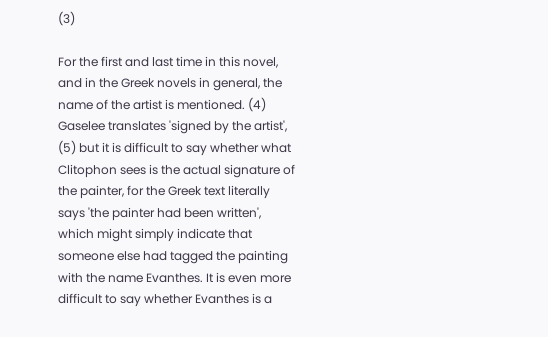(3)

For the first and last time in this novel, and in the Greek novels in general, the name of the artist is mentioned. (4) Gaselee translates 'signed by the artist', (5) but it is difficult to say whether what Clitophon sees is the actual signature of the painter, for the Greek text literally says 'the painter had been written', which might simply indicate that someone else had tagged the painting with the name Evanthes. It is even more difficult to say whether Evanthes is a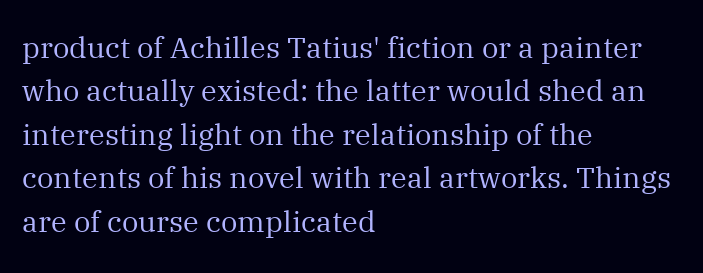product of Achilles Tatius' fiction or a painter who actually existed: the latter would shed an interesting light on the relationship of the contents of his novel with real artworks. Things are of course complicated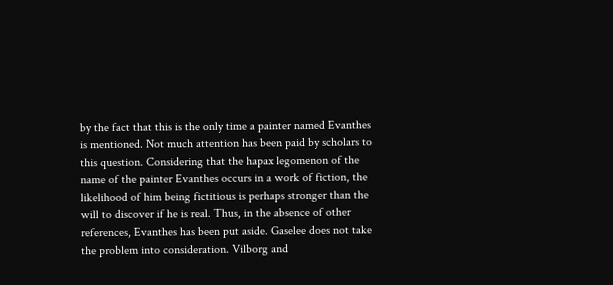by the fact that this is the only time a painter named Evanthes is mentioned. Not much attention has been paid by scholars to this question. Considering that the hapax legomenon of the name of the painter Evanthes occurs in a work of fiction, the likelihood of him being fictitious is perhaps stronger than the will to discover if he is real. Thus, in the absence of other references, Evanthes has been put aside. Gaselee does not take the problem into consideration. Vilborg and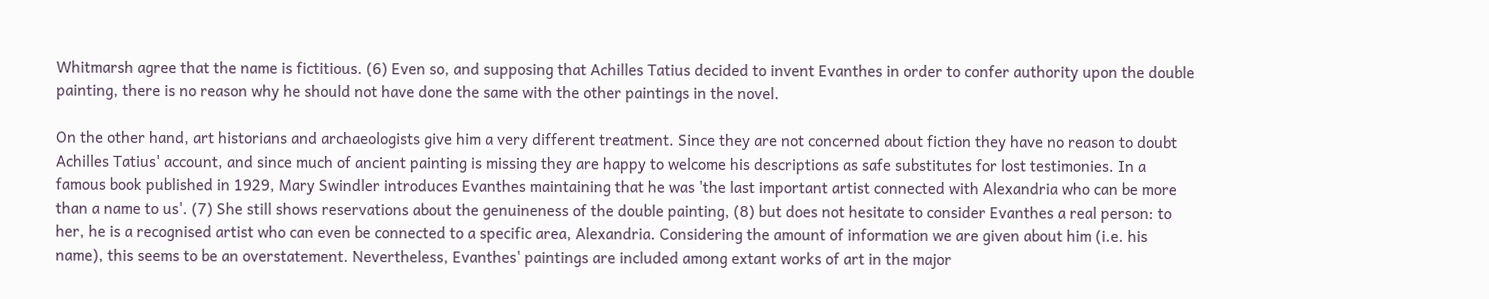Whitmarsh agree that the name is fictitious. (6) Even so, and supposing that Achilles Tatius decided to invent Evanthes in order to confer authority upon the double painting, there is no reason why he should not have done the same with the other paintings in the novel.

On the other hand, art historians and archaeologists give him a very different treatment. Since they are not concerned about fiction they have no reason to doubt Achilles Tatius' account, and since much of ancient painting is missing they are happy to welcome his descriptions as safe substitutes for lost testimonies. In a famous book published in 1929, Mary Swindler introduces Evanthes maintaining that he was 'the last important artist connected with Alexandria who can be more than a name to us'. (7) She still shows reservations about the genuineness of the double painting, (8) but does not hesitate to consider Evanthes a real person: to her, he is a recognised artist who can even be connected to a specific area, Alexandria. Considering the amount of information we are given about him (i.e. his name), this seems to be an overstatement. Nevertheless, Evanthes' paintings are included among extant works of art in the major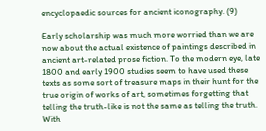encyclopaedic sources for ancient iconography. (9)

Early scholarship was much more worried than we are now about the actual existence of paintings described in ancient art-related prose fiction. To the modern eye, late 1800 and early 1900 studies seem to have used these texts as some sort of treasure maps in their hunt for the true origin of works of art, sometimes forgetting that telling the truth-like is not the same as telling the truth. With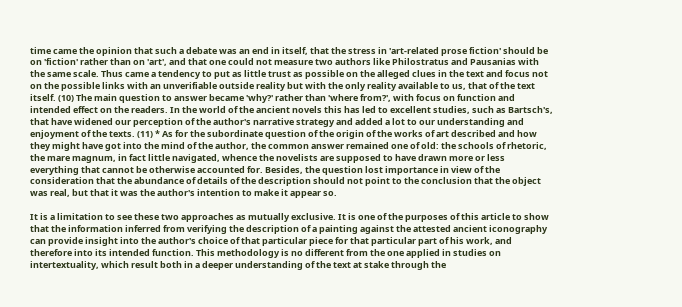time came the opinion that such a debate was an end in itself, that the stress in 'art-related prose fiction' should be on 'fiction' rather than on 'art', and that one could not measure two authors like Philostratus and Pausanias with the same scale. Thus came a tendency to put as little trust as possible on the alleged clues in the text and focus not on the possible links with an unverifiable outside reality but with the only reality available to us, that of the text itself. (10) The main question to answer became 'why?' rather than 'where from?', with focus on function and intended effect on the readers. In the world of the ancient novels this has led to excellent studies, such as Bartsch's, that have widened our perception of the author's narrative strategy and added a lot to our understanding and enjoyment of the texts. (11) * As for the subordinate question of the origin of the works of art described and how they might have got into the mind of the author, the common answer remained one of old: the schools of rhetoric, the mare magnum, in fact little navigated, whence the novelists are supposed to have drawn more or less everything that cannot be otherwise accounted for. Besides, the question lost importance in view of the consideration that the abundance of details of the description should not point to the conclusion that the object was real, but that it was the author's intention to make it appear so.

It is a limitation to see these two approaches as mutually exclusive. It is one of the purposes of this article to show that the information inferred from verifying the description of a painting against the attested ancient iconography can provide insight into the author's choice of that particular piece for that particular part of his work, and therefore into its intended function. This methodology is no different from the one applied in studies on intertextuality, which result both in a deeper understanding of the text at stake through the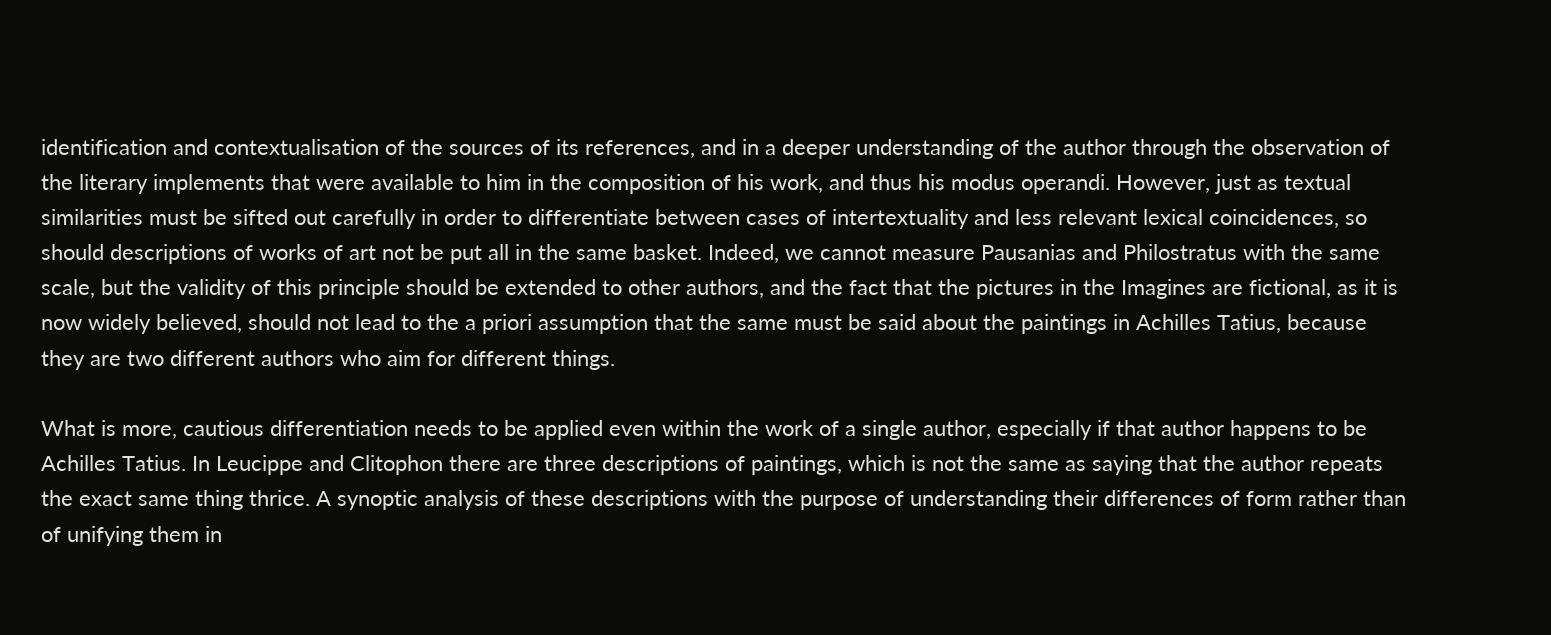identification and contextualisation of the sources of its references, and in a deeper understanding of the author through the observation of the literary implements that were available to him in the composition of his work, and thus his modus operandi. However, just as textual similarities must be sifted out carefully in order to differentiate between cases of intertextuality and less relevant lexical coincidences, so should descriptions of works of art not be put all in the same basket. Indeed, we cannot measure Pausanias and Philostratus with the same scale, but the validity of this principle should be extended to other authors, and the fact that the pictures in the Imagines are fictional, as it is now widely believed, should not lead to the a priori assumption that the same must be said about the paintings in Achilles Tatius, because they are two different authors who aim for different things.

What is more, cautious differentiation needs to be applied even within the work of a single author, especially if that author happens to be Achilles Tatius. In Leucippe and Clitophon there are three descriptions of paintings, which is not the same as saying that the author repeats the exact same thing thrice. A synoptic analysis of these descriptions with the purpose of understanding their differences of form rather than of unifying them in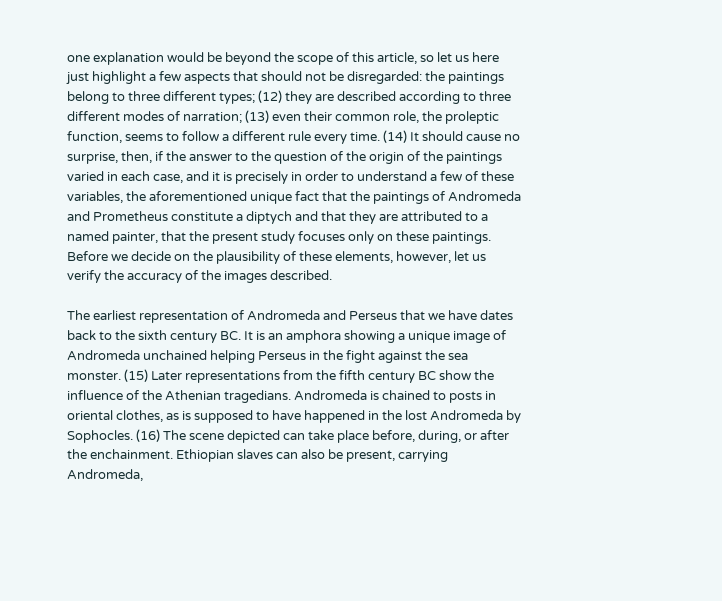one explanation would be beyond the scope of this article, so let us here just highlight a few aspects that should not be disregarded: the paintings belong to three different types; (12) they are described according to three different modes of narration; (13) even their common role, the proleptic function, seems to follow a different rule every time. (14) It should cause no surprise, then, if the answer to the question of the origin of the paintings varied in each case, and it is precisely in order to understand a few of these variables, the aforementioned unique fact that the paintings of Andromeda and Prometheus constitute a diptych and that they are attributed to a named painter, that the present study focuses only on these paintings. Before we decide on the plausibility of these elements, however, let us verify the accuracy of the images described.

The earliest representation of Andromeda and Perseus that we have dates back to the sixth century BC. It is an amphora showing a unique image of Andromeda unchained helping Perseus in the fight against the sea monster. (15) Later representations from the fifth century BC show the influence of the Athenian tragedians. Andromeda is chained to posts in oriental clothes, as is supposed to have happened in the lost Andromeda by Sophocles. (16) The scene depicted can take place before, during, or after the enchainment. Ethiopian slaves can also be present, carrying Andromeda,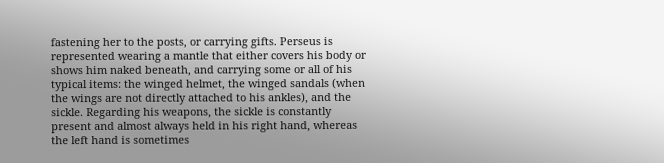fastening her to the posts, or carrying gifts. Perseus is represented wearing a mantle that either covers his body or shows him naked beneath, and carrying some or all of his typical items: the winged helmet, the winged sandals (when the wings are not directly attached to his ankles), and the sickle. Regarding his weapons, the sickle is constantly present and almost always held in his right hand, whereas the left hand is sometimes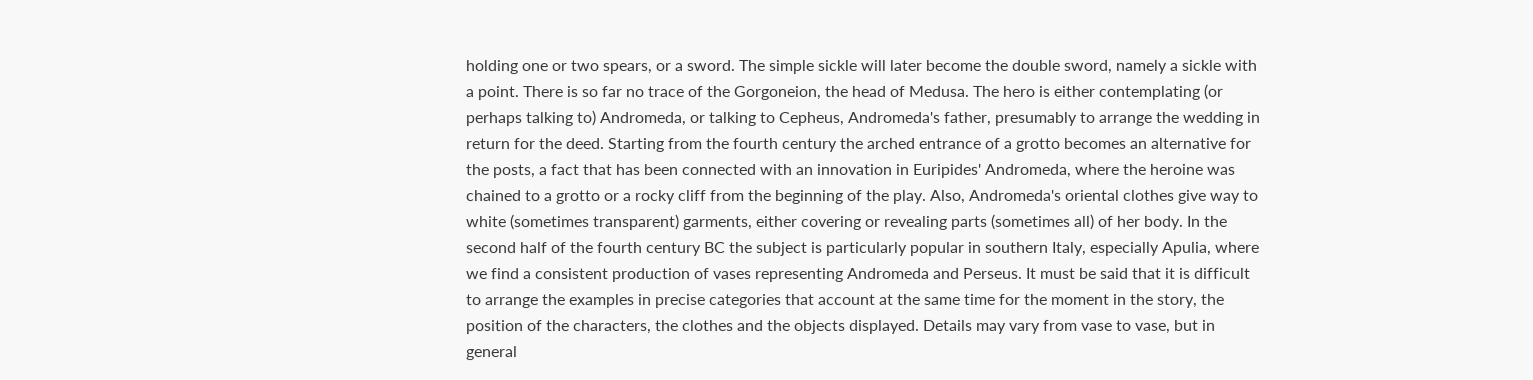holding one or two spears, or a sword. The simple sickle will later become the double sword, namely a sickle with a point. There is so far no trace of the Gorgoneion, the head of Medusa. The hero is either contemplating (or perhaps talking to) Andromeda, or talking to Cepheus, Andromeda's father, presumably to arrange the wedding in return for the deed. Starting from the fourth century the arched entrance of a grotto becomes an alternative for the posts, a fact that has been connected with an innovation in Euripides' Andromeda, where the heroine was chained to a grotto or a rocky cliff from the beginning of the play. Also, Andromeda's oriental clothes give way to white (sometimes transparent) garments, either covering or revealing parts (sometimes all) of her body. In the second half of the fourth century BC the subject is particularly popular in southern Italy, especially Apulia, where we find a consistent production of vases representing Andromeda and Perseus. It must be said that it is difficult to arrange the examples in precise categories that account at the same time for the moment in the story, the position of the characters, the clothes and the objects displayed. Details may vary from vase to vase, but in general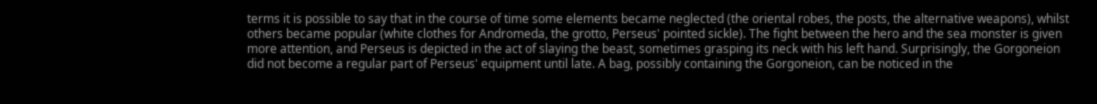terms it is possible to say that in the course of time some elements became neglected (the oriental robes, the posts, the alternative weapons), whilst others became popular (white clothes for Andromeda, the grotto, Perseus' pointed sickle). The fight between the hero and the sea monster is given more attention, and Perseus is depicted in the act of slaying the beast, sometimes grasping its neck with his left hand. Surprisingly, the Gorgoneion did not become a regular part of Perseus' equipment until late. A bag, possibly containing the Gorgoneion, can be noticed in the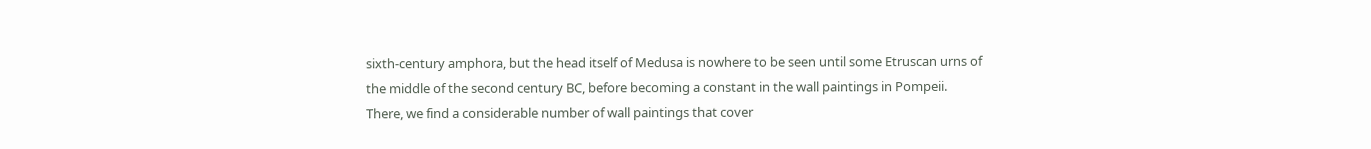sixth-century amphora, but the head itself of Medusa is nowhere to be seen until some Etruscan urns of the middle of the second century BC, before becoming a constant in the wall paintings in Pompeii. There, we find a considerable number of wall paintings that cover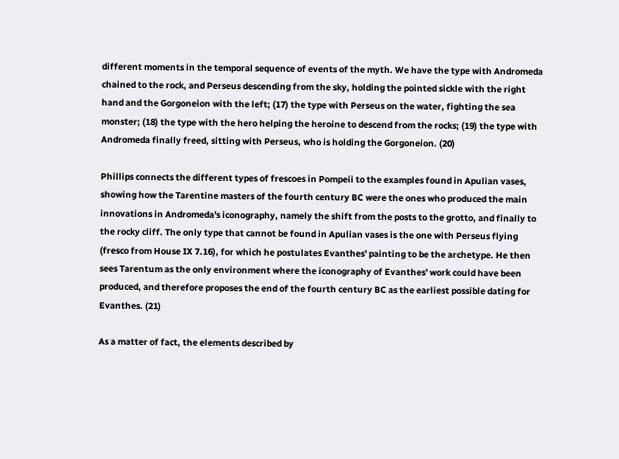different moments in the temporal sequence of events of the myth. We have the type with Andromeda chained to the rock, and Perseus descending from the sky, holding the pointed sickle with the right hand and the Gorgoneion with the left; (17) the type with Perseus on the water, fighting the sea monster; (18) the type with the hero helping the heroine to descend from the rocks; (19) the type with Andromeda finally freed, sitting with Perseus, who is holding the Gorgoneion. (20)

Phillips connects the different types of frescoes in Pompeii to the examples found in Apulian vases, showing how the Tarentine masters of the fourth century BC were the ones who produced the main innovations in Andromeda's iconography, namely the shift from the posts to the grotto, and finally to the rocky cliff. The only type that cannot be found in Apulian vases is the one with Perseus flying (fresco from House IX 7.16), for which he postulates Evanthes' painting to be the archetype. He then sees Tarentum as the only environment where the iconography of Evanthes' work could have been produced, and therefore proposes the end of the fourth century BC as the earliest possible dating for Evanthes. (21)

As a matter of fact, the elements described by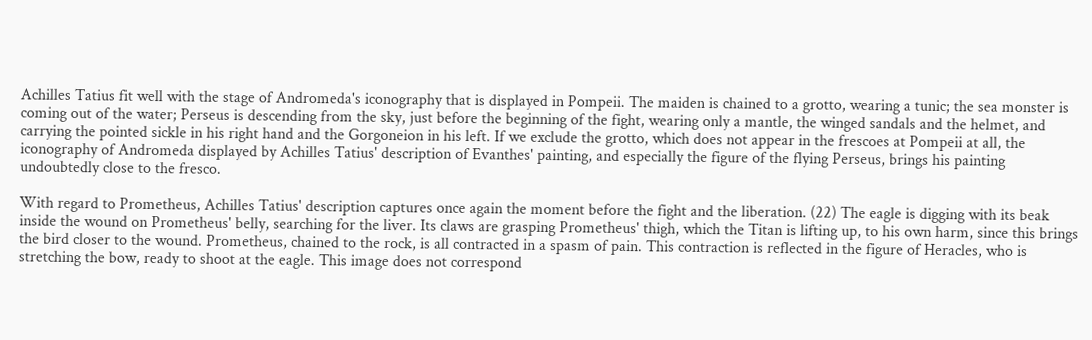Achilles Tatius fit well with the stage of Andromeda's iconography that is displayed in Pompeii. The maiden is chained to a grotto, wearing a tunic; the sea monster is coming out of the water; Perseus is descending from the sky, just before the beginning of the fight, wearing only a mantle, the winged sandals and the helmet, and carrying the pointed sickle in his right hand and the Gorgoneion in his left. If we exclude the grotto, which does not appear in the frescoes at Pompeii at all, the iconography of Andromeda displayed by Achilles Tatius' description of Evanthes' painting, and especially the figure of the flying Perseus, brings his painting undoubtedly close to the fresco.

With regard to Prometheus, Achilles Tatius' description captures once again the moment before the fight and the liberation. (22) The eagle is digging with its beak inside the wound on Prometheus' belly, searching for the liver. Its claws are grasping Prometheus' thigh, which the Titan is lifting up, to his own harm, since this brings the bird closer to the wound. Prometheus, chained to the rock, is all contracted in a spasm of pain. This contraction is reflected in the figure of Heracles, who is stretching the bow, ready to shoot at the eagle. This image does not correspond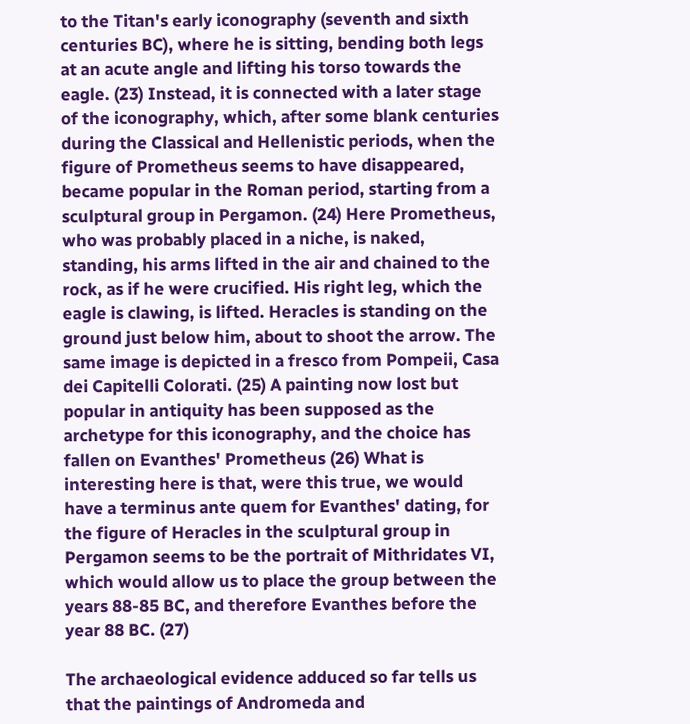to the Titan's early iconography (seventh and sixth centuries BC), where he is sitting, bending both legs at an acute angle and lifting his torso towards the eagle. (23) Instead, it is connected with a later stage of the iconography, which, after some blank centuries during the Classical and Hellenistic periods, when the figure of Prometheus seems to have disappeared, became popular in the Roman period, starting from a sculptural group in Pergamon. (24) Here Prometheus, who was probably placed in a niche, is naked, standing, his arms lifted in the air and chained to the rock, as if he were crucified. His right leg, which the eagle is clawing, is lifted. Heracles is standing on the ground just below him, about to shoot the arrow. The same image is depicted in a fresco from Pompeii, Casa dei Capitelli Colorati. (25) A painting now lost but popular in antiquity has been supposed as the archetype for this iconography, and the choice has fallen on Evanthes' Prometheus (26) What is interesting here is that, were this true, we would have a terminus ante quem for Evanthes' dating, for the figure of Heracles in the sculptural group in Pergamon seems to be the portrait of Mithridates VI, which would allow us to place the group between the years 88-85 BC, and therefore Evanthes before the year 88 BC. (27)

The archaeological evidence adduced so far tells us that the paintings of Andromeda and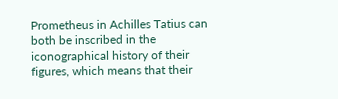Prometheus in Achilles Tatius can both be inscribed in the iconographical history of their figures, which means that their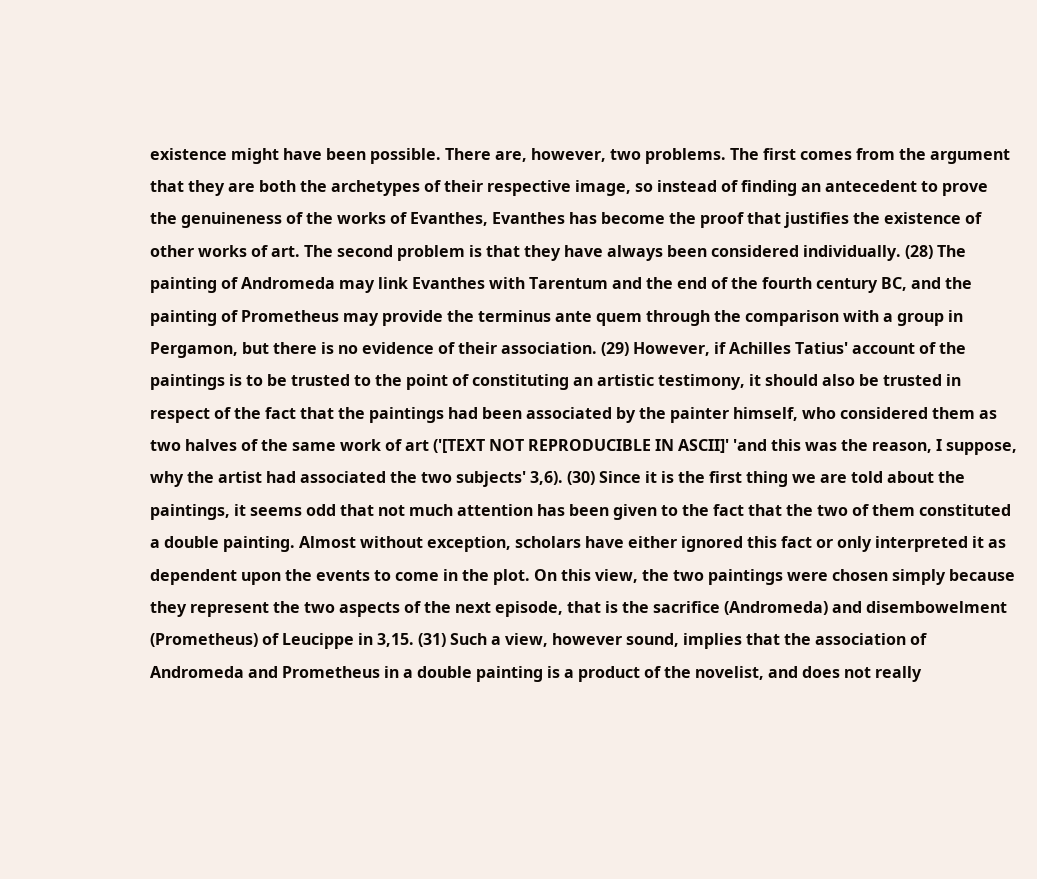existence might have been possible. There are, however, two problems. The first comes from the argument that they are both the archetypes of their respective image, so instead of finding an antecedent to prove the genuineness of the works of Evanthes, Evanthes has become the proof that justifies the existence of other works of art. The second problem is that they have always been considered individually. (28) The painting of Andromeda may link Evanthes with Tarentum and the end of the fourth century BC, and the painting of Prometheus may provide the terminus ante quem through the comparison with a group in Pergamon, but there is no evidence of their association. (29) However, if Achilles Tatius' account of the paintings is to be trusted to the point of constituting an artistic testimony, it should also be trusted in respect of the fact that the paintings had been associated by the painter himself, who considered them as two halves of the same work of art ('[TEXT NOT REPRODUCIBLE IN ASCII]' 'and this was the reason, I suppose, why the artist had associated the two subjects' 3,6). (30) Since it is the first thing we are told about the paintings, it seems odd that not much attention has been given to the fact that the two of them constituted a double painting. Almost without exception, scholars have either ignored this fact or only interpreted it as dependent upon the events to come in the plot. On this view, the two paintings were chosen simply because they represent the two aspects of the next episode, that is the sacrifice (Andromeda) and disembowelment (Prometheus) of Leucippe in 3,15. (31) Such a view, however sound, implies that the association of Andromeda and Prometheus in a double painting is a product of the novelist, and does not really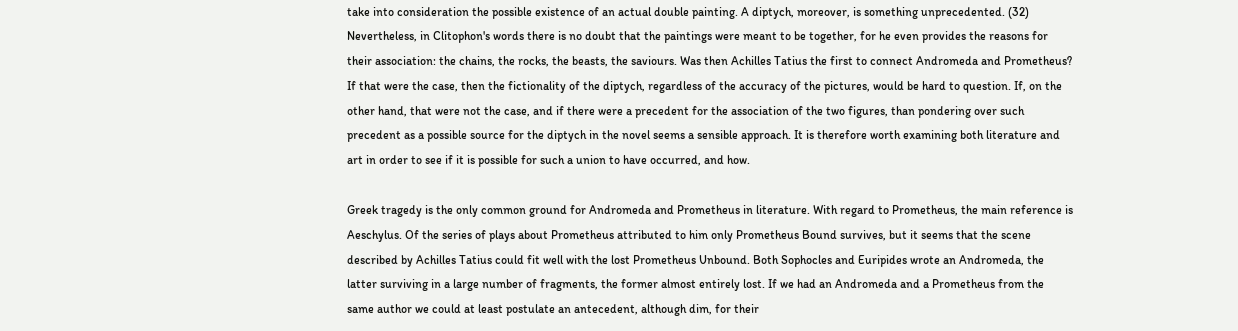take into consideration the possible existence of an actual double painting. A diptych, moreover, is something unprecedented. (32) Nevertheless, in Clitophon's words there is no doubt that the paintings were meant to be together, for he even provides the reasons for their association: the chains, the rocks, the beasts, the saviours. Was then Achilles Tatius the first to connect Andromeda and Prometheus? If that were the case, then the fictionality of the diptych, regardless of the accuracy of the pictures, would be hard to question. If, on the other hand, that were not the case, and if there were a precedent for the association of the two figures, than pondering over such precedent as a possible source for the diptych in the novel seems a sensible approach. It is therefore worth examining both literature and art in order to see if it is possible for such a union to have occurred, and how.

Greek tragedy is the only common ground for Andromeda and Prometheus in literature. With regard to Prometheus, the main reference is Aeschylus. Of the series of plays about Prometheus attributed to him only Prometheus Bound survives, but it seems that the scene described by Achilles Tatius could fit well with the lost Prometheus Unbound. Both Sophocles and Euripides wrote an Andromeda, the latter surviving in a large number of fragments, the former almost entirely lost. If we had an Andromeda and a Prometheus from the same author we could at least postulate an antecedent, although dim, for their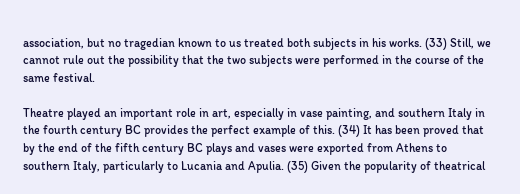association, but no tragedian known to us treated both subjects in his works. (33) Still, we cannot rule out the possibility that the two subjects were performed in the course of the same festival.

Theatre played an important role in art, especially in vase painting, and southern Italy in the fourth century BC provides the perfect example of this. (34) It has been proved that by the end of the fifth century BC plays and vases were exported from Athens to southern Italy, particularly to Lucania and Apulia. (35) Given the popularity of theatrical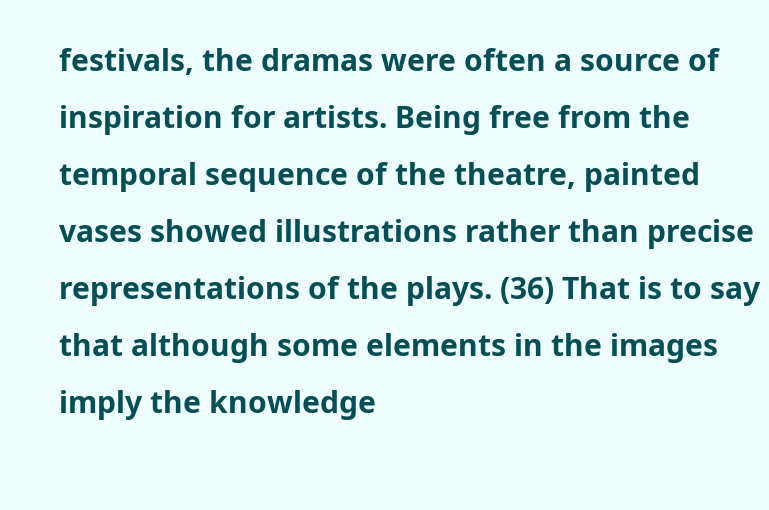festivals, the dramas were often a source of inspiration for artists. Being free from the temporal sequence of the theatre, painted vases showed illustrations rather than precise representations of the plays. (36) That is to say that although some elements in the images imply the knowledge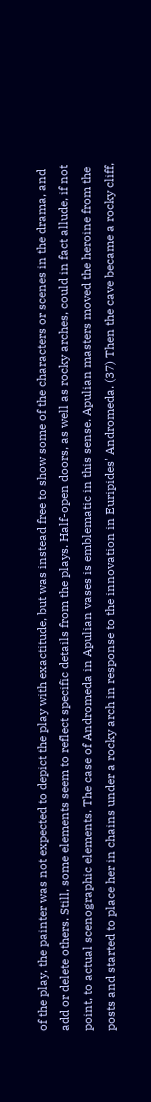of the play, the painter was not expected to depict the play with exactitude, but was instead free to show some of the characters or scenes in the drama, and add or delete others. Still, some elements seem to reflect specific details from the plays. Half-open doors, as well as rocky arches, could in fact allude, if not point, to actual scenographic elements. The case of Andromeda in Apulian vases is emblematic in this sense. Apulian masters moved the heroine from the posts and started to place her in chains under a rocky arch in response to the innovation in Euripides' Andromeda. (37) Then the cave became a rocky cliff,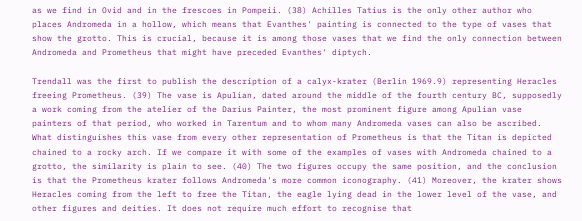as we find in Ovid and in the frescoes in Pompeii. (38) Achilles Tatius is the only other author who places Andromeda in a hollow, which means that Evanthes' painting is connected to the type of vases that show the grotto. This is crucial, because it is among those vases that we find the only connection between Andromeda and Prometheus that might have preceded Evanthes' diptych.

Trendall was the first to publish the description of a calyx-krater (Berlin 1969.9) representing Heracles freeing Prometheus. (39) The vase is Apulian, dated around the middle of the fourth century BC, supposedly a work coming from the atelier of the Darius Painter, the most prominent figure among Apulian vase painters of that period, who worked in Tarentum and to whom many Andromeda vases can also be ascribed. What distinguishes this vase from every other representation of Prometheus is that the Titan is depicted chained to a rocky arch. If we compare it with some of the examples of vases with Andromeda chained to a grotto, the similarity is plain to see. (40) The two figures occupy the same position, and the conclusion is that the Prometheus krater follows Andromeda's more common iconography. (41) Moreover, the krater shows Heracles coming from the left to free the Titan, the eagle lying dead in the lower level of the vase, and other figures and deities. It does not require much effort to recognise that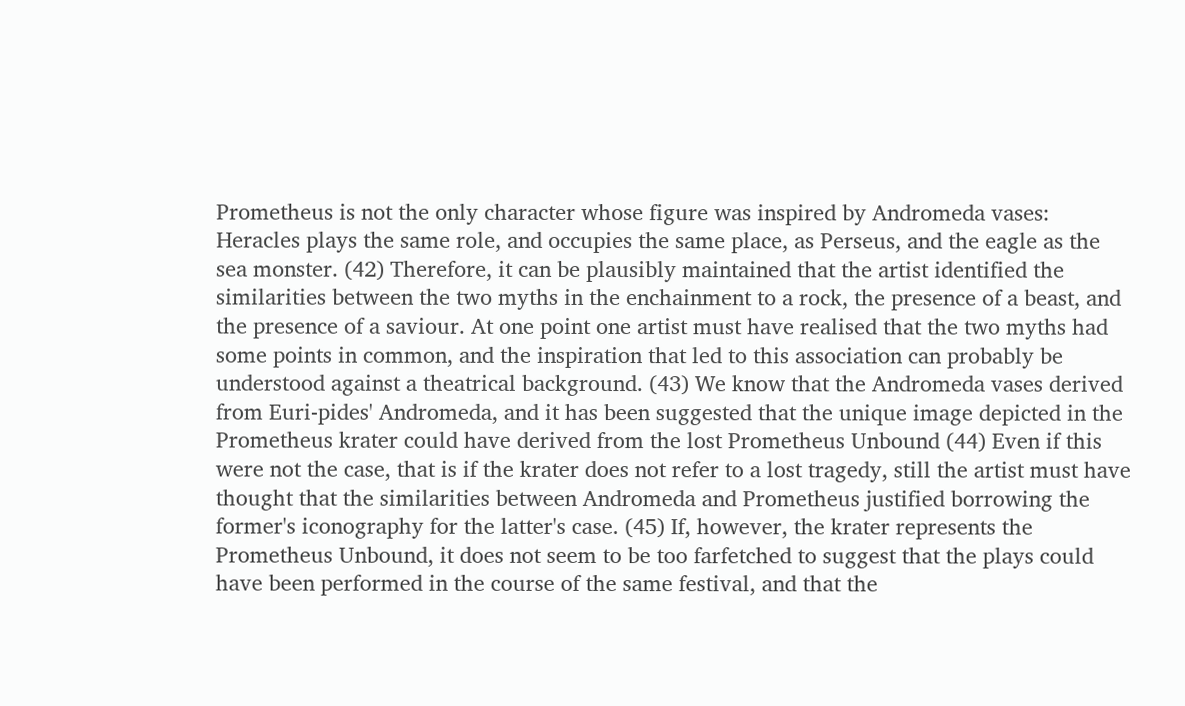Prometheus is not the only character whose figure was inspired by Andromeda vases: Heracles plays the same role, and occupies the same place, as Perseus, and the eagle as the sea monster. (42) Therefore, it can be plausibly maintained that the artist identified the similarities between the two myths in the enchainment to a rock, the presence of a beast, and the presence of a saviour. At one point one artist must have realised that the two myths had some points in common, and the inspiration that led to this association can probably be understood against a theatrical background. (43) We know that the Andromeda vases derived from Euri-pides' Andromeda, and it has been suggested that the unique image depicted in the Prometheus krater could have derived from the lost Prometheus Unbound (44) Even if this were not the case, that is if the krater does not refer to a lost tragedy, still the artist must have thought that the similarities between Andromeda and Prometheus justified borrowing the former's iconography for the latter's case. (45) If, however, the krater represents the Prometheus Unbound, it does not seem to be too farfetched to suggest that the plays could have been performed in the course of the same festival, and that the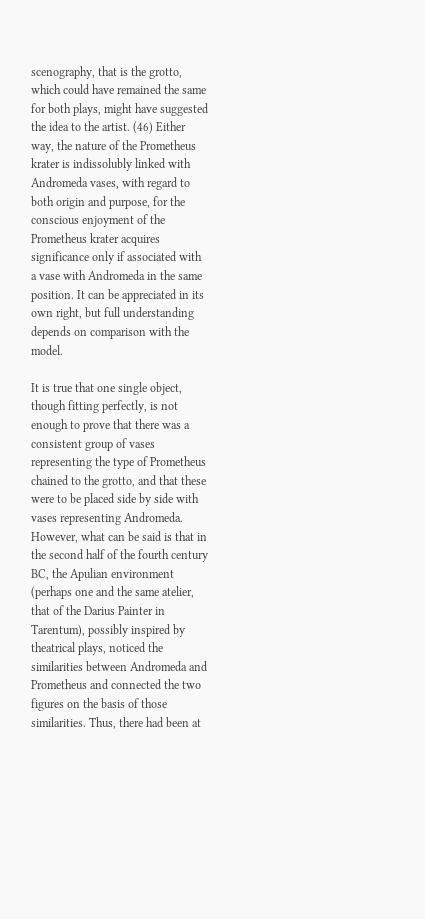scenography, that is the grotto, which could have remained the same for both plays, might have suggested the idea to the artist. (46) Either way, the nature of the Prometheus krater is indissolubly linked with Andromeda vases, with regard to both origin and purpose, for the conscious enjoyment of the Prometheus krater acquires significance only if associated with a vase with Andromeda in the same position. It can be appreciated in its own right, but full understanding depends on comparison with the model.

It is true that one single object, though fitting perfectly, is not enough to prove that there was a consistent group of vases representing the type of Prometheus chained to the grotto, and that these were to be placed side by side with vases representing Andromeda. However, what can be said is that in the second half of the fourth century BC, the Apulian environment (perhaps one and the same atelier, that of the Darius Painter in Tarentum), possibly inspired by theatrical plays, noticed the similarities between Andromeda and Prometheus and connected the two figures on the basis of those similarities. Thus, there had been at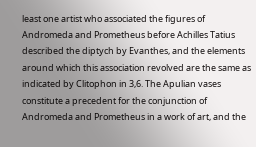least one artist who associated the figures of Andromeda and Prometheus before Achilles Tatius described the diptych by Evanthes, and the elements around which this association revolved are the same as indicated by Clitophon in 3,6. The Apulian vases constitute a precedent for the conjunction of Andromeda and Prometheus in a work of art, and the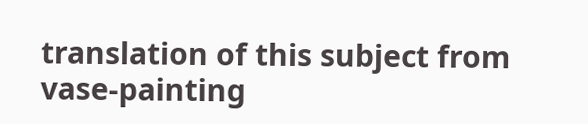translation of this subject from vase-painting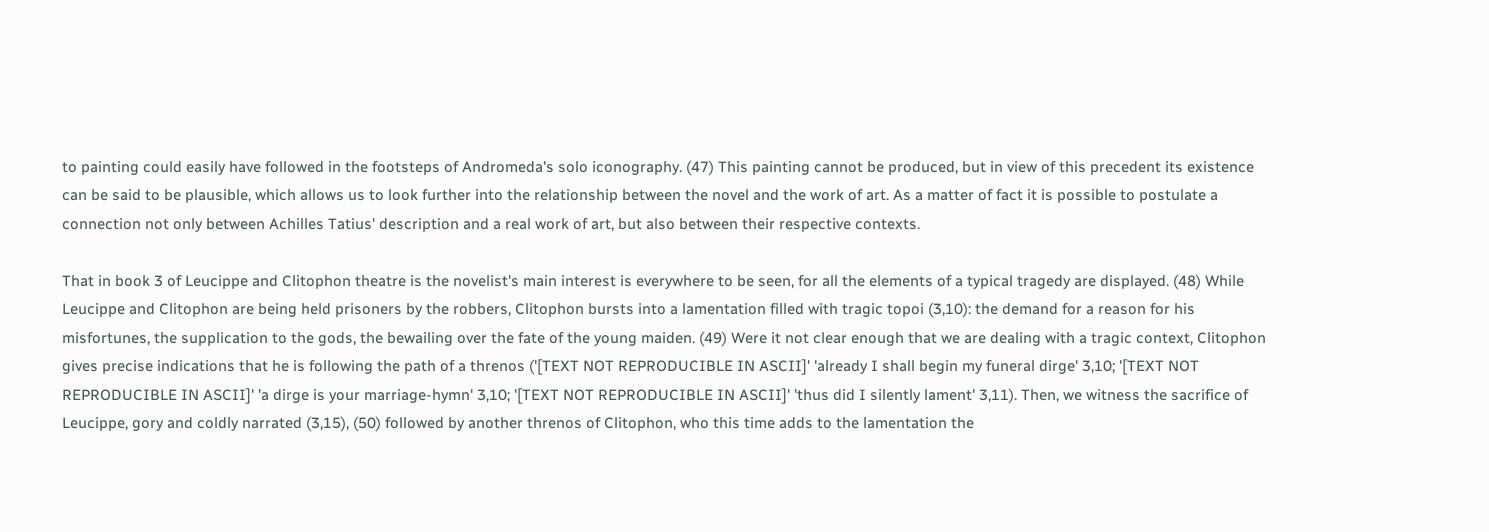to painting could easily have followed in the footsteps of Andromeda's solo iconography. (47) This painting cannot be produced, but in view of this precedent its existence can be said to be plausible, which allows us to look further into the relationship between the novel and the work of art. As a matter of fact it is possible to postulate a connection not only between Achilles Tatius' description and a real work of art, but also between their respective contexts.

That in book 3 of Leucippe and Clitophon theatre is the novelist's main interest is everywhere to be seen, for all the elements of a typical tragedy are displayed. (48) While Leucippe and Clitophon are being held prisoners by the robbers, Clitophon bursts into a lamentation filled with tragic topoi (3,10): the demand for a reason for his misfortunes, the supplication to the gods, the bewailing over the fate of the young maiden. (49) Were it not clear enough that we are dealing with a tragic context, Clitophon gives precise indications that he is following the path of a threnos ('[TEXT NOT REPRODUCIBLE IN ASCII]' 'already I shall begin my funeral dirge' 3,10; '[TEXT NOT REPRODUCIBLE IN ASCII]' 'a dirge is your marriage-hymn' 3,10; '[TEXT NOT REPRODUCIBLE IN ASCII]' 'thus did I silently lament' 3,11). Then, we witness the sacrifice of Leucippe, gory and coldly narrated (3,15), (50) followed by another threnos of Clitophon, who this time adds to the lamentation the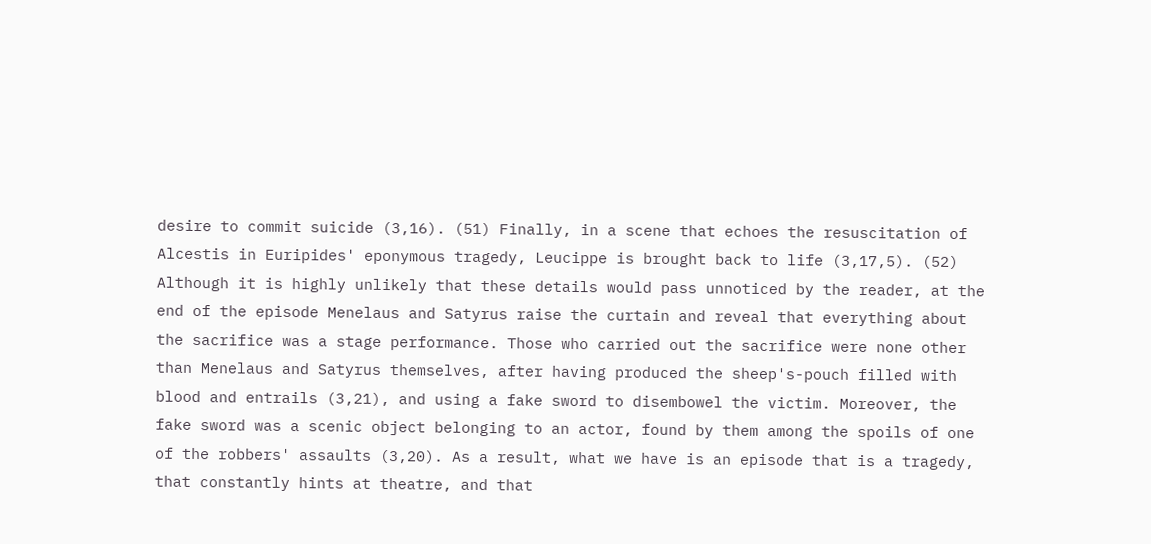desire to commit suicide (3,16). (51) Finally, in a scene that echoes the resuscitation of Alcestis in Euripides' eponymous tragedy, Leucippe is brought back to life (3,17,5). (52) Although it is highly unlikely that these details would pass unnoticed by the reader, at the end of the episode Menelaus and Satyrus raise the curtain and reveal that everything about the sacrifice was a stage performance. Those who carried out the sacrifice were none other than Menelaus and Satyrus themselves, after having produced the sheep's-pouch filled with blood and entrails (3,21), and using a fake sword to disembowel the victim. Moreover, the fake sword was a scenic object belonging to an actor, found by them among the spoils of one of the robbers' assaults (3,20). As a result, what we have is an episode that is a tragedy, that constantly hints at theatre, and that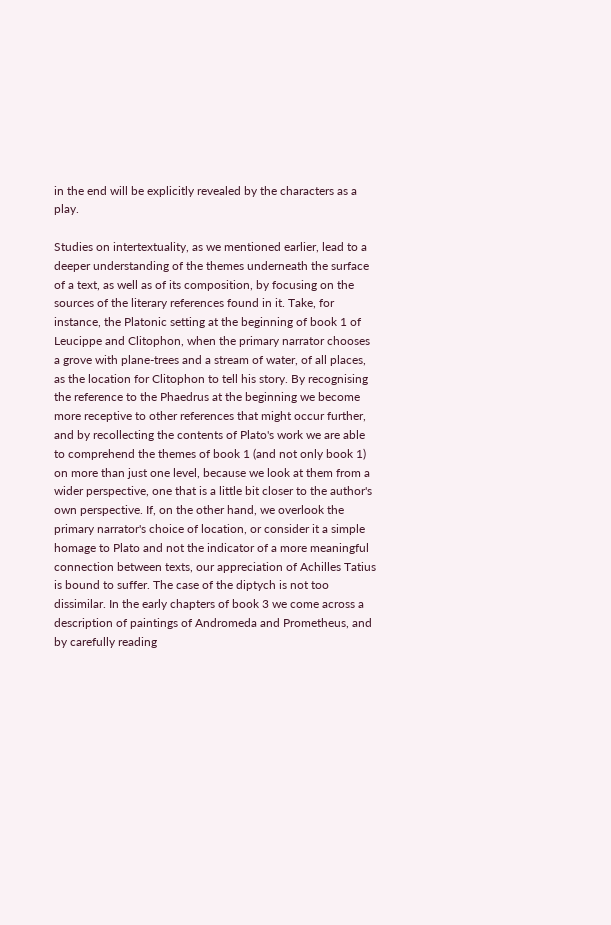in the end will be explicitly revealed by the characters as a play.

Studies on intertextuality, as we mentioned earlier, lead to a deeper understanding of the themes underneath the surface of a text, as well as of its composition, by focusing on the sources of the literary references found in it. Take, for instance, the Platonic setting at the beginning of book 1 of Leucippe and Clitophon, when the primary narrator chooses a grove with plane-trees and a stream of water, of all places, as the location for Clitophon to tell his story. By recognising the reference to the Phaedrus at the beginning we become more receptive to other references that might occur further, and by recollecting the contents of Plato's work we are able to comprehend the themes of book 1 (and not only book 1) on more than just one level, because we look at them from a wider perspective, one that is a little bit closer to the author's own perspective. If, on the other hand, we overlook the primary narrator's choice of location, or consider it a simple homage to Plato and not the indicator of a more meaningful connection between texts, our appreciation of Achilles Tatius is bound to suffer. The case of the diptych is not too dissimilar. In the early chapters of book 3 we come across a description of paintings of Andromeda and Prometheus, and by carefully reading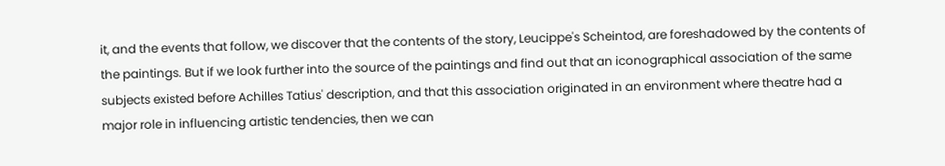it, and the events that follow, we discover that the contents of the story, Leucippe's Scheintod, are foreshadowed by the contents of the paintings. But if we look further into the source of the paintings and find out that an iconographical association of the same subjects existed before Achilles Tatius' description, and that this association originated in an environment where theatre had a major role in influencing artistic tendencies, then we can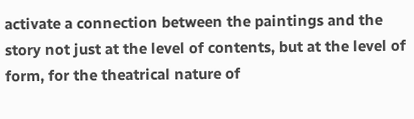activate a connection between the paintings and the story not just at the level of contents, but at the level of form, for the theatrical nature of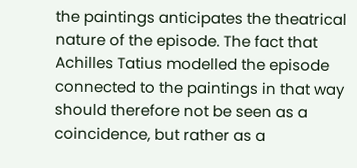the paintings anticipates the theatrical nature of the episode. The fact that Achilles Tatius modelled the episode connected to the paintings in that way should therefore not be seen as a coincidence, but rather as a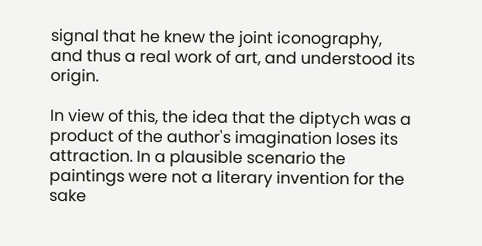signal that he knew the joint iconography, and thus a real work of art, and understood its origin.

In view of this, the idea that the diptych was a product of the author's imagination loses its attraction. In a plausible scenario the paintings were not a literary invention for the sake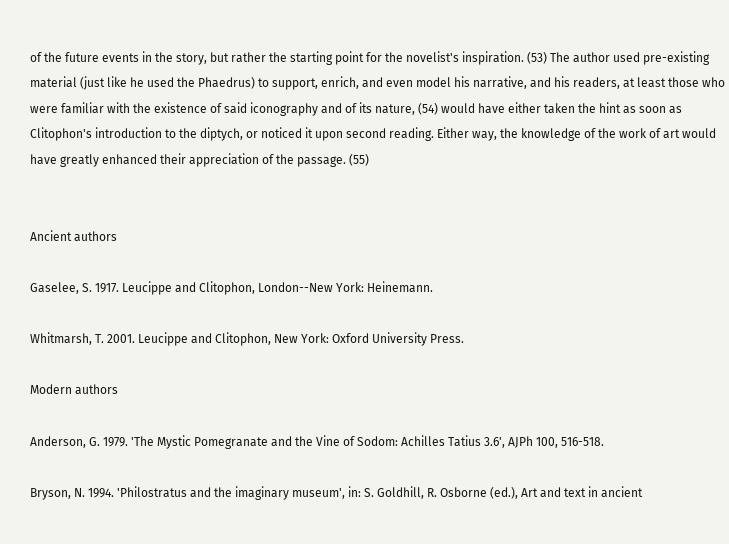of the future events in the story, but rather the starting point for the novelist's inspiration. (53) The author used pre-existing material (just like he used the Phaedrus) to support, enrich, and even model his narrative, and his readers, at least those who were familiar with the existence of said iconography and of its nature, (54) would have either taken the hint as soon as Clitophon's introduction to the diptych, or noticed it upon second reading. Either way, the knowledge of the work of art would have greatly enhanced their appreciation of the passage. (55)


Ancient authors

Gaselee, S. 1917. Leucippe and Clitophon, London--New York: Heinemann.

Whitmarsh, T. 2001. Leucippe and Clitophon, New York: Oxford University Press.

Modern authors

Anderson, G. 1979. 'The Mystic Pomegranate and the Vine of Sodom: Achilles Tatius 3.6', AJPh 100, 516-518.

Bryson, N. 1994. 'Philostratus and the imaginary museum', in: S. Goldhill, R. Osborne (ed.), Art and text in ancient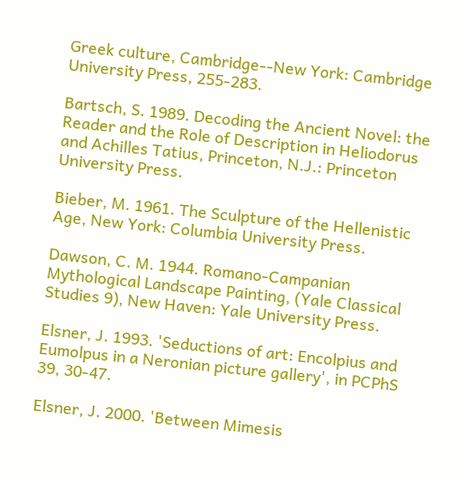Greek culture, Cambridge--New York: Cambridge University Press, 255-283.

Bartsch, S. 1989. Decoding the Ancient Novel: the Reader and the Role of Description in Heliodorus and Achilles Tatius, Princeton, N.J.: Princeton University Press.

Bieber, M. 1961. The Sculpture of the Hellenistic Age, New York: Columbia University Press.

Dawson, C. M. 1944. Romano-Campanian Mythological Landscape Painting, (Yale Classical Studies 9), New Haven: Yale University Press.

Elsner, J. 1993. 'Seductions of art: Encolpius and Eumolpus in a Neronian picture gallery', in PCPhS 39, 30-47.

Elsner, J. 2000. 'Between Mimesis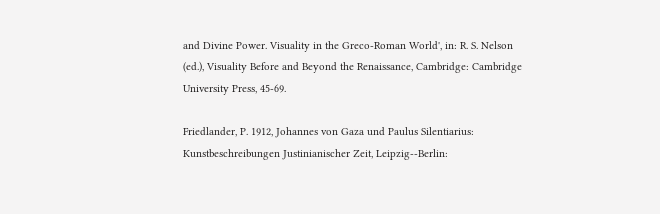and Divine Power. Visuality in the Greco-Roman World', in: R. S. Nelson (ed.), Visuality Before and Beyond the Renaissance, Cambridge: Cambridge University Press, 45-69.

Friedlander, P. 1912, Johannes von Gaza und Paulus Silentiarius: Kunstbeschreibungen Justinianischer Zeit, Leipzig--Berlin: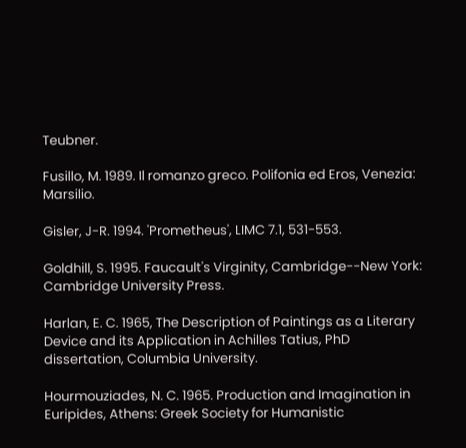Teubner.

Fusillo, M. 1989. Il romanzo greco. Polifonia ed Eros, Venezia: Marsilio.

Gisler, J-R. 1994. 'Prometheus', LIMC 7.1, 531-553.

Goldhill, S. 1995. Faucault's Virginity, Cambridge--New York: Cambridge University Press.

Harlan, E. C. 1965, The Description of Paintings as a Literary Device and its Application in Achilles Tatius, PhD dissertation, Columbia University.

Hourmouziades, N. C. 1965. Production and Imagination in Euripides, Athens: Greek Society for Humanistic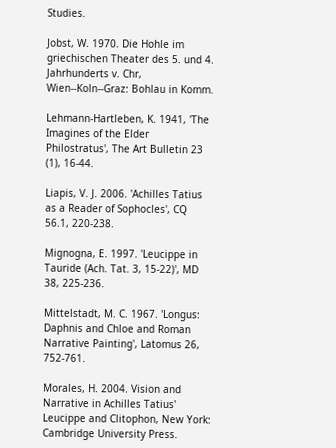Studies.

Jobst, W. 1970. Die Hohle im griechischen Theater des 5. und 4. Jahrhunderts v. Chr, Wien--Koln--Graz: Bohlau in Komm.

Lehmann-Hartleben, K. 1941, 'The Imagines of the Elder Philostratus', The Art Bulletin 23 (1), 16-44.

Liapis, V. J. 2006. 'Achilles Tatius as a Reader of Sophocles', CQ 56.1, 220-238.

Mignogna, E. 1997. 'Leucippe in Tauride (Ach. Tat. 3, 15-22)', MD 38, 225-236.

Mittelstadt, M. C. 1967. 'Longus: Daphnis and Chloe and Roman Narrative Painting', Latomus 26, 752-761.

Morales, H. 2004. Vision and Narrative in Achilles Tatius' Leucippe and Clitophon, New York: Cambridge University Press.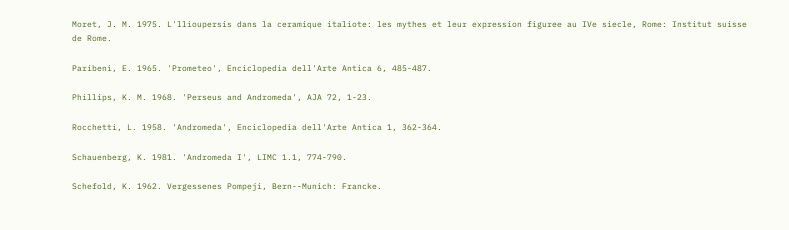Moret, J. M. 1975. L'llioupersis dans la ceramique italiote: les mythes et leur expression figuree au IVe siecle, Rome: Institut suisse de Rome.

Paribeni, E. 1965. 'Prometeo', Enciclopedia dell'Arte Antica 6, 485-487.

Phillips, K. M. 1968. 'Perseus and Andromeda', AJA 72, 1-23.

Rocchetti, L. 1958. 'Andromeda', Enciclopedia dell'Arte Antica 1, 362-364.

Schauenberg, K. 1981. 'Andromeda I', LIMC 1.1, 774-790.

Schefold, K. 1962. Vergessenes Pompeji, Bern--Munich: Francke.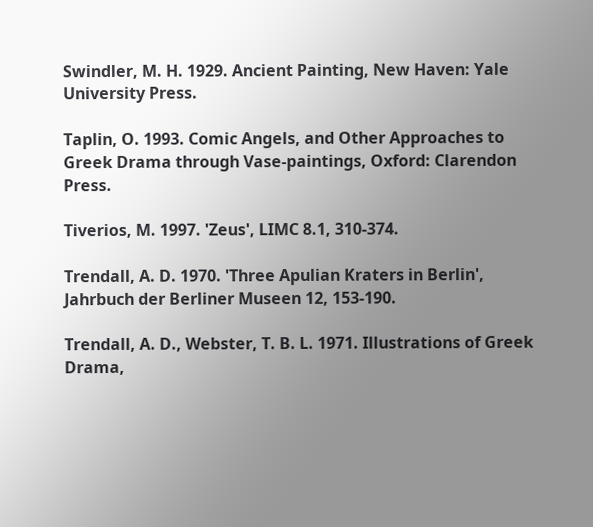Swindler, M. H. 1929. Ancient Painting, New Haven: Yale University Press.

Taplin, O. 1993. Comic Angels, and Other Approaches to Greek Drama through Vase-paintings, Oxford: Clarendon Press.

Tiverios, M. 1997. 'Zeus', LIMC 8.1, 310-374.

Trendall, A. D. 1970. 'Three Apulian Kraters in Berlin', Jahrbuch der Berliner Museen 12, 153-190.

Trendall, A. D., Webster, T. B. L. 1971. Illustrations of Greek Drama,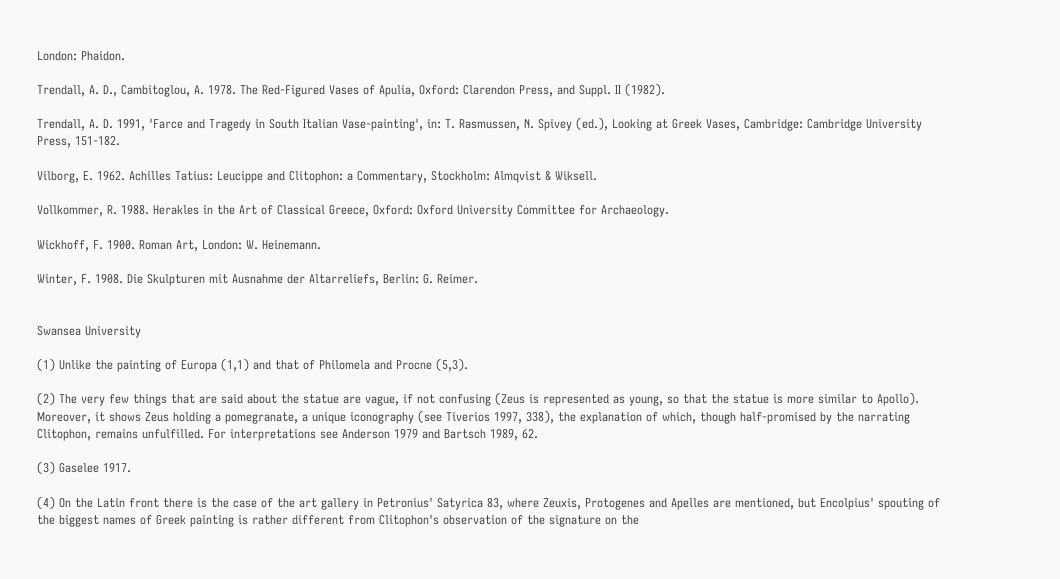London: Phaidon.

Trendall, A. D., Cambitoglou, A. 1978. The Red-Figured Vases of Apulia, Oxford: Clarendon Press, and Suppl. II (1982).

Trendall, A. D. 1991, 'Farce and Tragedy in South Italian Vase-painting', in: T. Rasmussen, N. Spivey (ed.), Looking at Greek Vases, Cambridge: Cambridge University Press, 151-182.

Vilborg, E. 1962. Achilles Tatius: Leucippe and Clitophon: a Commentary, Stockholm: Almqvist & Wiksell.

Vollkommer, R. 1988. Herakles in the Art of Classical Greece, Oxford: Oxford University Committee for Archaeology.

Wickhoff, F. 1900. Roman Art, London: W. Heinemann.

Winter, F. 1908. Die Skulpturen mit Ausnahme der Altarreliefs, Berlin: G. Reimer.


Swansea University

(1) Unlike the painting of Europa (1,1) and that of Philomela and Procne (5,3).

(2) The very few things that are said about the statue are vague, if not confusing (Zeus is represented as young, so that the statue is more similar to Apollo). Moreover, it shows Zeus holding a pomegranate, a unique iconography (see Tiverios 1997, 338), the explanation of which, though half-promised by the narrating Clitophon, remains unfulfilled. For interpretations see Anderson 1979 and Bartsch 1989, 62.

(3) Gaselee 1917.

(4) On the Latin front there is the case of the art gallery in Petronius' Satyrica 83, where Zeuxis, Protogenes and Apelles are mentioned, but Encolpius' spouting of the biggest names of Greek painting is rather different from Clitophon's observation of the signature on the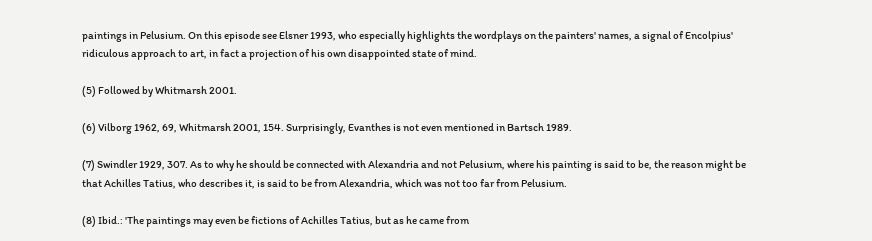paintings in Pelusium. On this episode see Elsner 1993, who especially highlights the wordplays on the painters' names, a signal of Encolpius' ridiculous approach to art, in fact a projection of his own disappointed state of mind.

(5) Followed by Whitmarsh 2001.

(6) Vilborg 1962, 69, Whitmarsh 2001, 154. Surprisingly, Evanthes is not even mentioned in Bartsch 1989.

(7) Swindler 1929, 307. As to why he should be connected with Alexandria and not Pelusium, where his painting is said to be, the reason might be that Achilles Tatius, who describes it, is said to be from Alexandria, which was not too far from Pelusium.

(8) Ibid.: 'The paintings may even be fictions of Achilles Tatius, but as he came from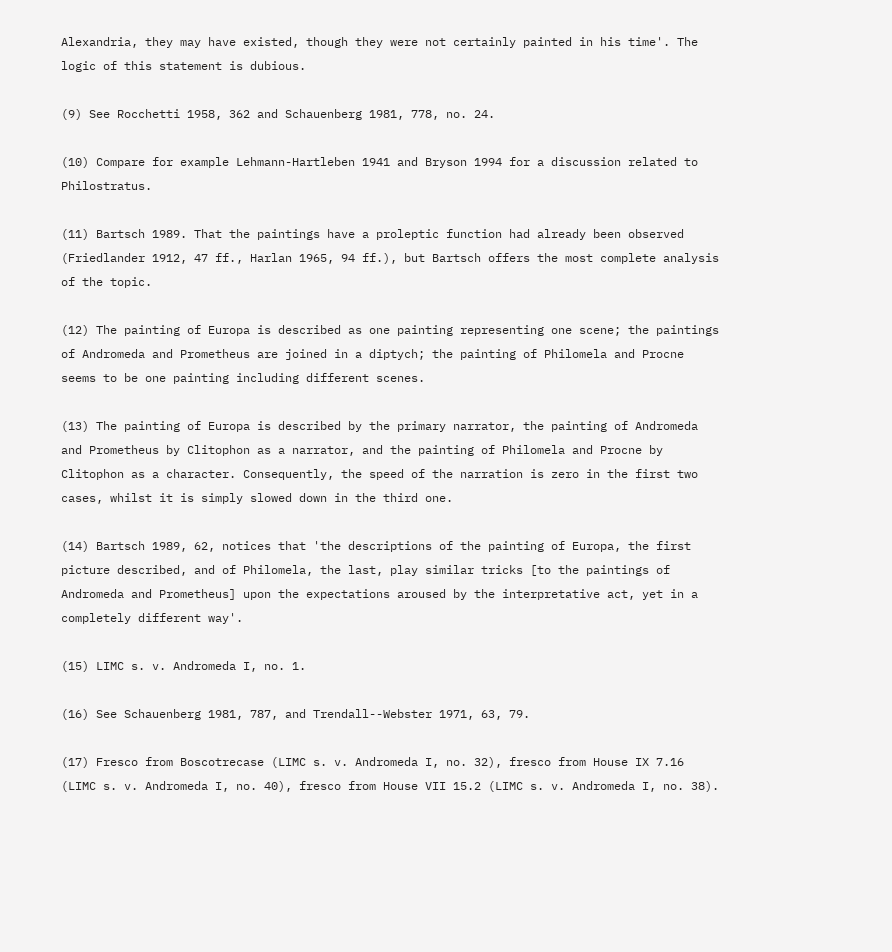Alexandria, they may have existed, though they were not certainly painted in his time'. The logic of this statement is dubious.

(9) See Rocchetti 1958, 362 and Schauenberg 1981, 778, no. 24.

(10) Compare for example Lehmann-Hartleben 1941 and Bryson 1994 for a discussion related to Philostratus.

(11) Bartsch 1989. That the paintings have a proleptic function had already been observed (Friedlander 1912, 47 ff., Harlan 1965, 94 ff.), but Bartsch offers the most complete analysis of the topic.

(12) The painting of Europa is described as one painting representing one scene; the paintings of Andromeda and Prometheus are joined in a diptych; the painting of Philomela and Procne seems to be one painting including different scenes.

(13) The painting of Europa is described by the primary narrator, the painting of Andromeda and Prometheus by Clitophon as a narrator, and the painting of Philomela and Procne by Clitophon as a character. Consequently, the speed of the narration is zero in the first two cases, whilst it is simply slowed down in the third one.

(14) Bartsch 1989, 62, notices that 'the descriptions of the painting of Europa, the first picture described, and of Philomela, the last, play similar tricks [to the paintings of Andromeda and Prometheus] upon the expectations aroused by the interpretative act, yet in a completely different way'.

(15) LIMC s. v. Andromeda I, no. 1.

(16) See Schauenberg 1981, 787, and Trendall--Webster 1971, 63, 79.

(17) Fresco from Boscotrecase (LIMC s. v. Andromeda I, no. 32), fresco from House IX 7.16 (LIMC s. v. Andromeda I, no. 40), fresco from House VII 15.2 (LIMC s. v. Andromeda I, no. 38).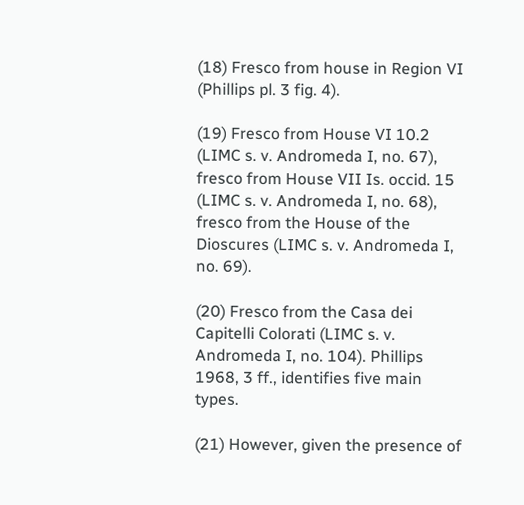(18) Fresco from house in Region VI (Phillips pl. 3 fig. 4).

(19) Fresco from House VI 10.2 (LIMC s. v. Andromeda I, no. 67), fresco from House VII Is. occid. 15 (LIMC s. v. Andromeda I, no. 68), fresco from the House of the Dioscures (LIMC s. v. Andromeda I, no. 69).

(20) Fresco from the Casa dei Capitelli Colorati (LIMC s. v. Andromeda I, no. 104). Phillips 1968, 3 ff., identifies five main types.

(21) However, given the presence of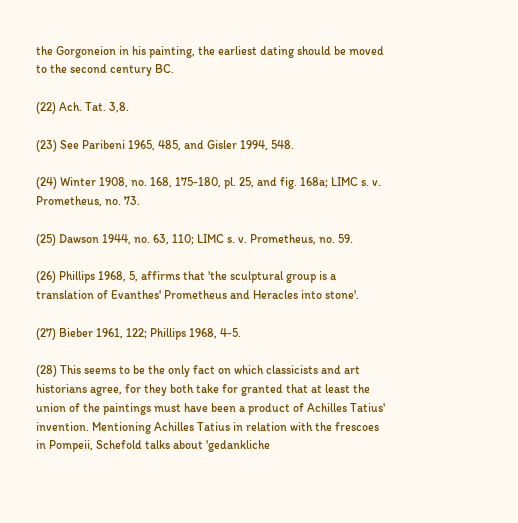the Gorgoneion in his painting, the earliest dating should be moved to the second century BC.

(22) Ach. Tat. 3,8.

(23) See Paribeni 1965, 485, and Gisler 1994, 548.

(24) Winter 1908, no. 168, 175-180, pl. 25, and fig. 168a; LIMC s. v. Prometheus, no. 73.

(25) Dawson 1944, no. 63, 110; LIMC s. v. Prometheus, no. 59.

(26) Phillips 1968, 5, affirms that 'the sculptural group is a translation of Evanthes' Prometheus and Heracles into stone'.

(27) Bieber 1961, 122; Phillips 1968, 4-5.

(28) This seems to be the only fact on which classicists and art historians agree, for they both take for granted that at least the union of the paintings must have been a product of Achilles Tatius' invention. Mentioning Achilles Tatius in relation with the frescoes in Pompeii, Schefold talks about 'gedankliche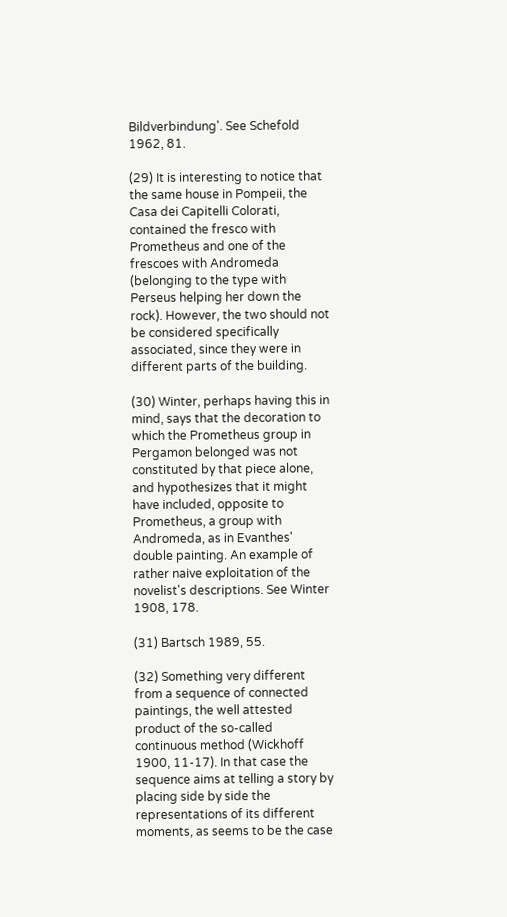Bildverbindung'. See Schefold 1962, 81.

(29) It is interesting to notice that the same house in Pompeii, the Casa dei Capitelli Colorati, contained the fresco with Prometheus and one of the frescoes with Andromeda (belonging to the type with Perseus helping her down the rock). However, the two should not be considered specifically associated, since they were in different parts of the building.

(30) Winter, perhaps having this in mind, says that the decoration to which the Prometheus group in Pergamon belonged was not constituted by that piece alone, and hypothesizes that it might have included, opposite to Prometheus, a group with Andromeda, as in Evanthes' double painting. An example of rather naive exploitation of the novelist's descriptions. See Winter 1908, 178.

(31) Bartsch 1989, 55.

(32) Something very different from a sequence of connected paintings, the well attested product of the so-called continuous method (Wickhoff 1900, 11-17). In that case the sequence aims at telling a story by placing side by side the representations of its different moments, as seems to be the case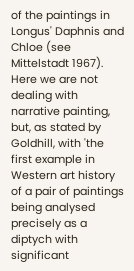of the paintings in Longus' Daphnis and Chloe (see Mittelstadt 1967). Here we are not dealing with narrative painting, but, as stated by Goldhill, with 'the first example in Western art history of a pair of paintings being analysed precisely as a diptych with significant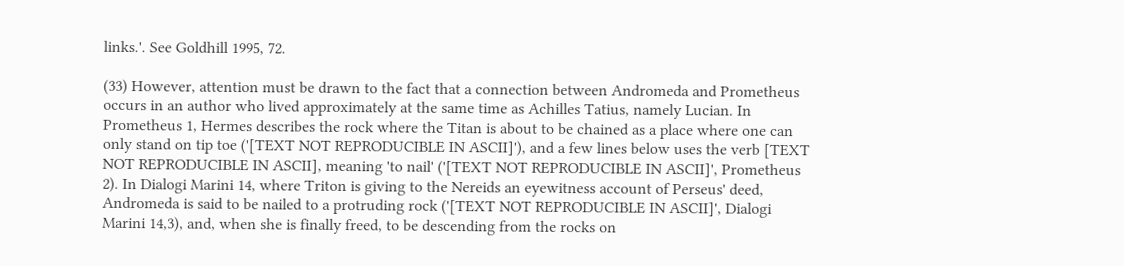links.'. See Goldhill 1995, 72.

(33) However, attention must be drawn to the fact that a connection between Andromeda and Prometheus occurs in an author who lived approximately at the same time as Achilles Tatius, namely Lucian. In Prometheus 1, Hermes describes the rock where the Titan is about to be chained as a place where one can only stand on tip toe ('[TEXT NOT REPRODUCIBLE IN ASCII]'), and a few lines below uses the verb [TEXT NOT REPRODUCIBLE IN ASCII], meaning 'to nail' ('[TEXT NOT REPRODUCIBLE IN ASCII]', Prometheus 2). In Dialogi Marini 14, where Triton is giving to the Nereids an eyewitness account of Perseus' deed, Andromeda is said to be nailed to a protruding rock ('[TEXT NOT REPRODUCIBLE IN ASCII]', Dialogi Marini 14,3), and, when she is finally freed, to be descending from the rocks on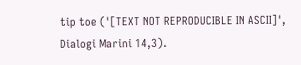tip toe ('[TEXT NOT REPRODUCIBLE IN ASCII]', Dialogi Marini 14,3).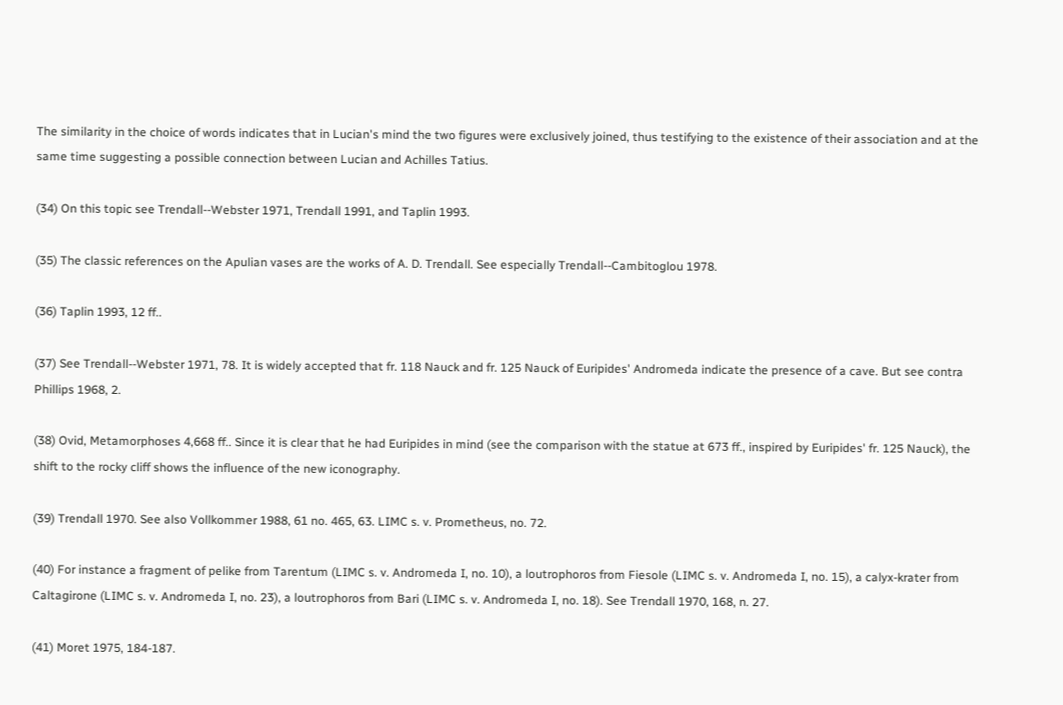The similarity in the choice of words indicates that in Lucian's mind the two figures were exclusively joined, thus testifying to the existence of their association and at the same time suggesting a possible connection between Lucian and Achilles Tatius.

(34) On this topic see Trendall--Webster 1971, Trendall 1991, and Taplin 1993.

(35) The classic references on the Apulian vases are the works of A. D. Trendall. See especially Trendall--Cambitoglou 1978.

(36) Taplin 1993, 12 ff..

(37) See Trendall--Webster 1971, 78. It is widely accepted that fr. 118 Nauck and fr. 125 Nauck of Euripides' Andromeda indicate the presence of a cave. But see contra Phillips 1968, 2.

(38) Ovid, Metamorphoses 4,668 ff.. Since it is clear that he had Euripides in mind (see the comparison with the statue at 673 ff., inspired by Euripides' fr. 125 Nauck), the shift to the rocky cliff shows the influence of the new iconography.

(39) Trendall 1970. See also Vollkommer 1988, 61 no. 465, 63. LIMC s. v. Prometheus, no. 72.

(40) For instance a fragment of pelike from Tarentum (LIMC s. v. Andromeda I, no. 10), a loutrophoros from Fiesole (LIMC s. v. Andromeda I, no. 15), a calyx-krater from Caltagirone (LIMC s. v. Andromeda I, no. 23), a loutrophoros from Bari (LIMC s. v. Andromeda I, no. 18). See Trendall 1970, 168, n. 27.

(41) Moret 1975, 184-187.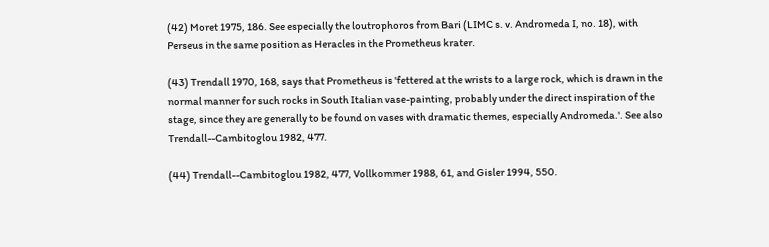(42) Moret 1975, 186. See especially the loutrophoros from Bari (LIMC s. v. Andromeda I, no. 18), with Perseus in the same position as Heracles in the Prometheus krater.

(43) Trendall 1970, 168, says that Prometheus is 'fettered at the wrists to a large rock, which is drawn in the normal manner for such rocks in South Italian vase-painting, probably under the direct inspiration of the stage, since they are generally to be found on vases with dramatic themes, especially Andromeda.'. See also Trendall--Cambitoglou 1982, 477.

(44) Trendall--Cambitoglou 1982, 477, Vollkommer 1988, 61, and Gisler 1994, 550.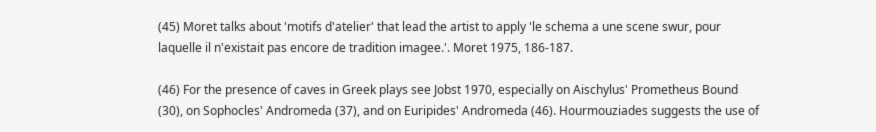(45) Moret talks about 'motifs d'atelier' that lead the artist to apply 'le schema a une scene swur, pour laquelle il n'existait pas encore de tradition imagee.'. Moret 1975, 186-187.

(46) For the presence of caves in Greek plays see Jobst 1970, especially on Aischylus' Prometheus Bound (30), on Sophocles' Andromeda (37), and on Euripides' Andromeda (46). Hourmouziades suggests the use of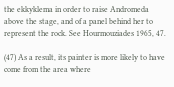the ekkyklema in order to raise Andromeda above the stage, and of a panel behind her to represent the rock. See Hourmouziades 1965, 47.

(47) As a result, its painter is more likely to have come from the area where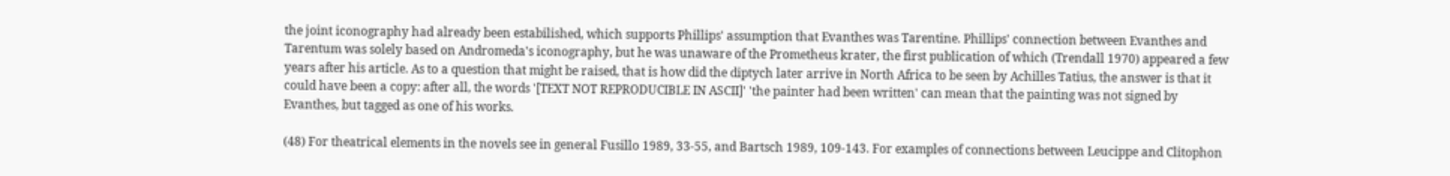the joint iconography had already been estabilished, which supports Phillips' assumption that Evanthes was Tarentine. Phillips' connection between Evanthes and Tarentum was solely based on Andromeda's iconography, but he was unaware of the Prometheus krater, the first publication of which (Trendall 1970) appeared a few years after his article. As to a question that might be raised, that is how did the diptych later arrive in North Africa to be seen by Achilles Tatius, the answer is that it could have been a copy: after all, the words '[TEXT NOT REPRODUCIBLE IN ASCII]' 'the painter had been written' can mean that the painting was not signed by Evanthes, but tagged as one of his works.

(48) For theatrical elements in the novels see in general Fusillo 1989, 33-55, and Bartsch 1989, 109-143. For examples of connections between Leucippe and Clitophon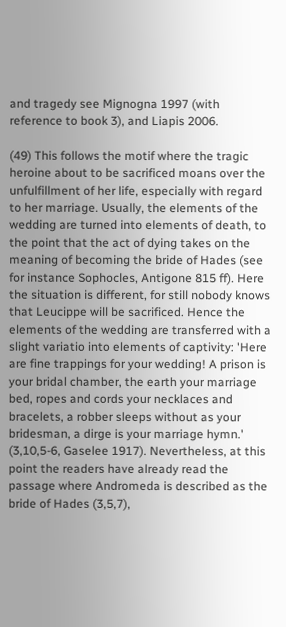and tragedy see Mignogna 1997 (with reference to book 3), and Liapis 2006.

(49) This follows the motif where the tragic heroine about to be sacrificed moans over the unfulfillment of her life, especially with regard to her marriage. Usually, the elements of the wedding are turned into elements of death, to the point that the act of dying takes on the meaning of becoming the bride of Hades (see for instance Sophocles, Antigone 815 ff). Here the situation is different, for still nobody knows that Leucippe will be sacrificed. Hence the elements of the wedding are transferred with a slight variatio into elements of captivity: 'Here are fine trappings for your wedding! A prison is your bridal chamber, the earth your marriage bed, ropes and cords your necklaces and bracelets, a robber sleeps without as your bridesman, a dirge is your marriage hymn.' (3,10,5-6, Gaselee 1917). Nevertheless, at this point the readers have already read the passage where Andromeda is described as the bride of Hades (3,5,7),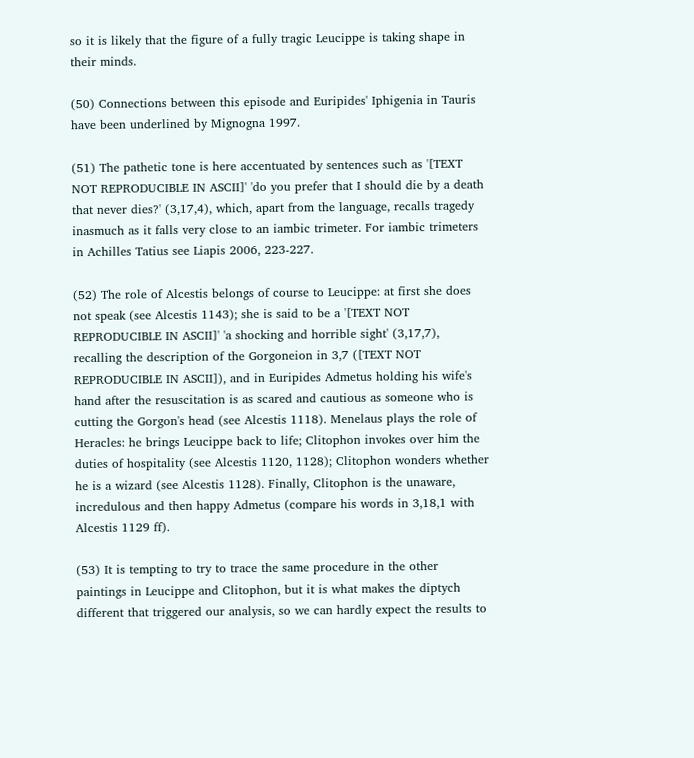so it is likely that the figure of a fully tragic Leucippe is taking shape in their minds.

(50) Connections between this episode and Euripides' Iphigenia in Tauris have been underlined by Mignogna 1997.

(51) The pathetic tone is here accentuated by sentences such as '[TEXT NOT REPRODUCIBLE IN ASCII]' 'do you prefer that I should die by a death that never dies?' (3,17,4), which, apart from the language, recalls tragedy inasmuch as it falls very close to an iambic trimeter. For iambic trimeters in Achilles Tatius see Liapis 2006, 223-227.

(52) The role of Alcestis belongs of course to Leucippe: at first she does not speak (see Alcestis 1143); she is said to be a '[TEXT NOT REPRODUCIBLE IN ASCII]' 'a shocking and horrible sight' (3,17,7), recalling the description of the Gorgoneion in 3,7 ([TEXT NOT REPRODUCIBLE IN ASCII]), and in Euripides Admetus holding his wife's hand after the resuscitation is as scared and cautious as someone who is cutting the Gorgon's head (see Alcestis 1118). Menelaus plays the role of Heracles: he brings Leucippe back to life; Clitophon invokes over him the duties of hospitality (see Alcestis 1120, 1128); Clitophon wonders whether he is a wizard (see Alcestis 1128). Finally, Clitophon is the unaware, incredulous and then happy Admetus (compare his words in 3,18,1 with Alcestis 1129 ff).

(53) It is tempting to try to trace the same procedure in the other paintings in Leucippe and Clitophon, but it is what makes the diptych different that triggered our analysis, so we can hardly expect the results to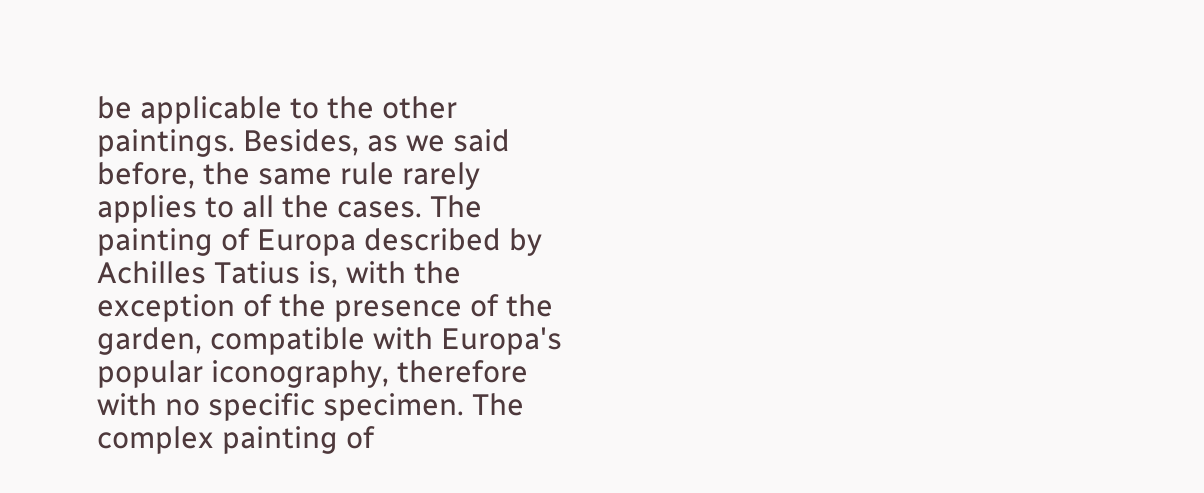be applicable to the other paintings. Besides, as we said before, the same rule rarely applies to all the cases. The painting of Europa described by Achilles Tatius is, with the exception of the presence of the garden, compatible with Europa's popular iconography, therefore with no specific specimen. The complex painting of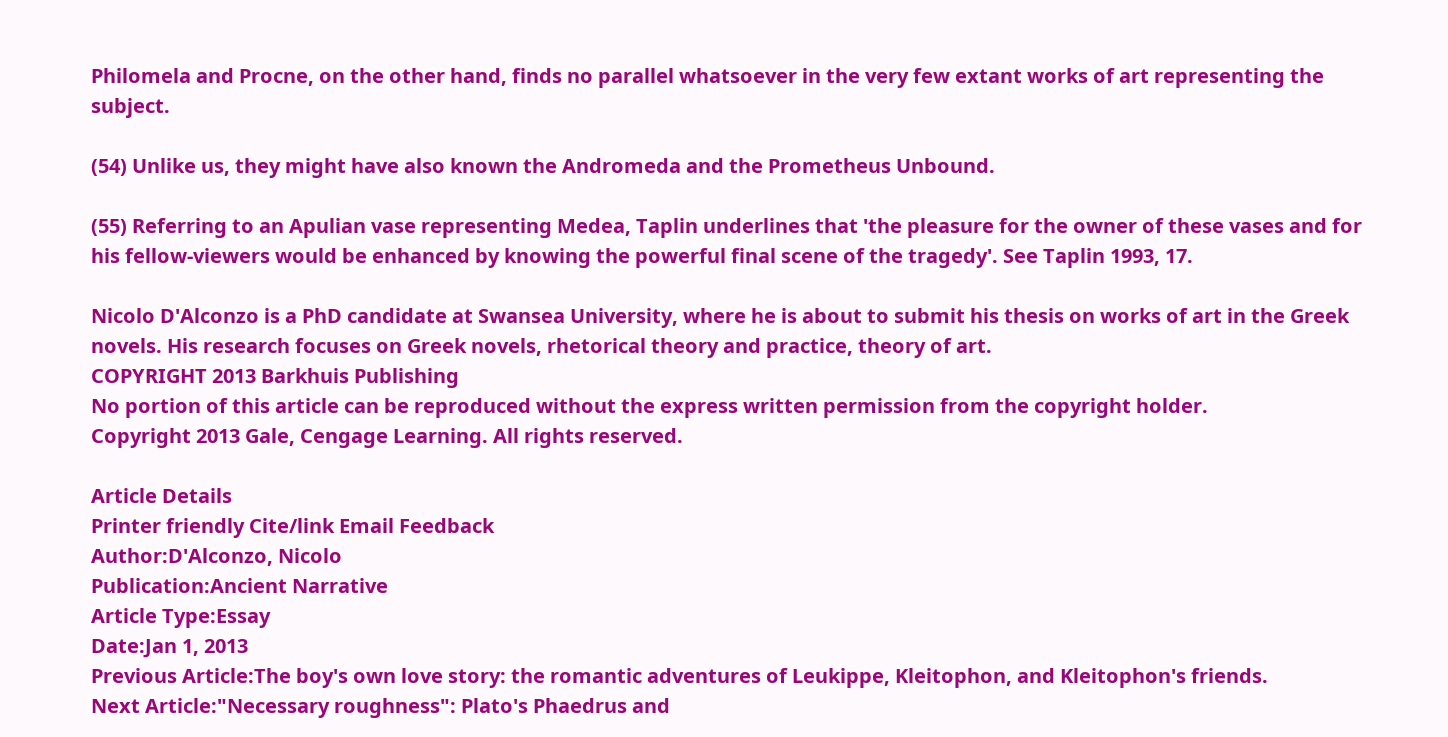Philomela and Procne, on the other hand, finds no parallel whatsoever in the very few extant works of art representing the subject.

(54) Unlike us, they might have also known the Andromeda and the Prometheus Unbound.

(55) Referring to an Apulian vase representing Medea, Taplin underlines that 'the pleasure for the owner of these vases and for his fellow-viewers would be enhanced by knowing the powerful final scene of the tragedy'. See Taplin 1993, 17.

Nicolo D'Alconzo is a PhD candidate at Swansea University, where he is about to submit his thesis on works of art in the Greek novels. His research focuses on Greek novels, rhetorical theory and practice, theory of art.
COPYRIGHT 2013 Barkhuis Publishing
No portion of this article can be reproduced without the express written permission from the copyright holder.
Copyright 2013 Gale, Cengage Learning. All rights reserved.

Article Details
Printer friendly Cite/link Email Feedback
Author:D'Alconzo, Nicolo
Publication:Ancient Narrative
Article Type:Essay
Date:Jan 1, 2013
Previous Article:The boy's own love story: the romantic adventures of Leukippe, Kleitophon, and Kleitophon's friends.
Next Article:"Necessary roughness": Plato's Phaedrus and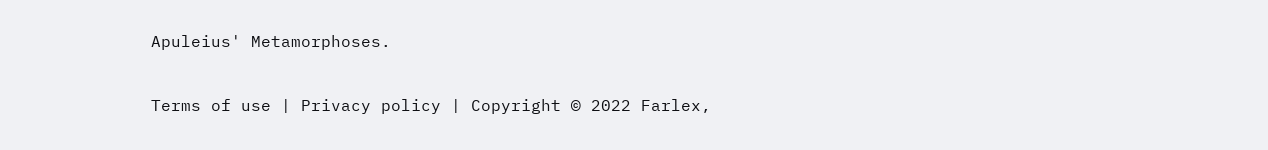Apuleius' Metamorphoses.

Terms of use | Privacy policy | Copyright © 2022 Farlex,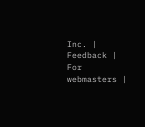Inc. | Feedback | For webmasters |